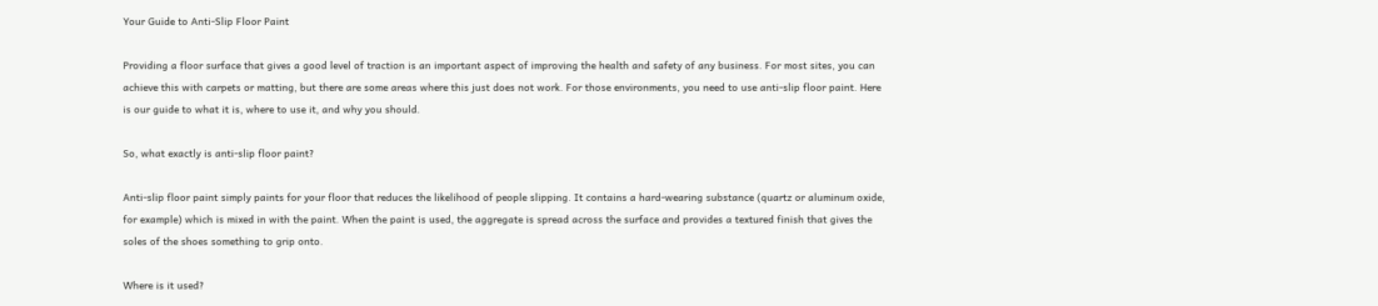Your Guide to Anti-Slip Floor Paint

Providing a floor surface that gives a good level of traction is an important aspect of improving the health and safety of any business. For most sites, you can achieve this with carpets or matting, but there are some areas where this just does not work. For those environments, you need to use anti-slip floor paint. Here is our guide to what it is, where to use it, and why you should.

So, what exactly is anti-slip floor paint?

Anti-slip floor paint simply paints for your floor that reduces the likelihood of people slipping. It contains a hard-wearing substance (quartz or aluminum oxide, for example) which is mixed in with the paint. When the paint is used, the aggregate is spread across the surface and provides a textured finish that gives the soles of the shoes something to grip onto.

Where is it used?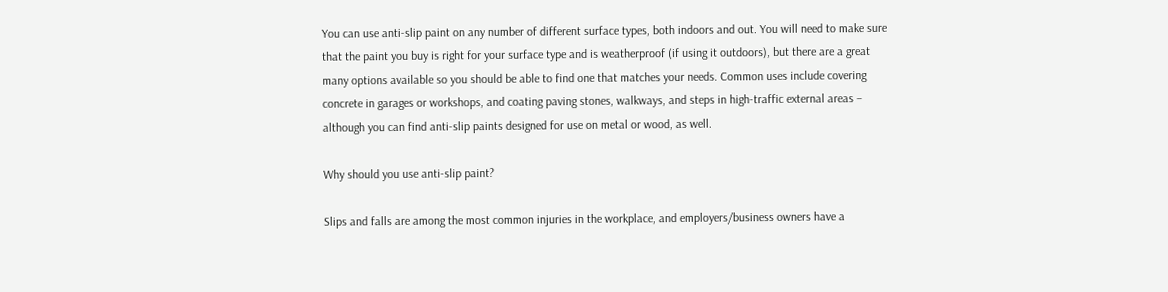You can use anti-slip paint on any number of different surface types, both indoors and out. You will need to make sure that the paint you buy is right for your surface type and is weatherproof (if using it outdoors), but there are a great many options available so you should be able to find one that matches your needs. Common uses include covering concrete in garages or workshops, and coating paving stones, walkways, and steps in high-traffic external areas – although you can find anti-slip paints designed for use on metal or wood, as well.

Why should you use anti-slip paint?

Slips and falls are among the most common injuries in the workplace, and employers/business owners have a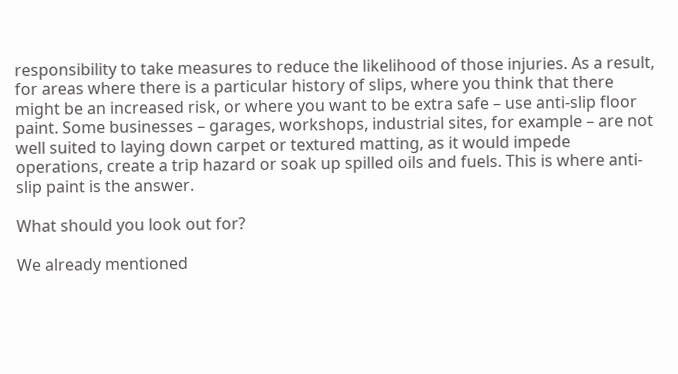responsibility to take measures to reduce the likelihood of those injuries. As a result, for areas where there is a particular history of slips, where you think that there might be an increased risk, or where you want to be extra safe – use anti-slip floor paint. Some businesses – garages, workshops, industrial sites, for example – are not well suited to laying down carpet or textured matting, as it would impede operations, create a trip hazard or soak up spilled oils and fuels. This is where anti-slip paint is the answer.

What should you look out for?

We already mentioned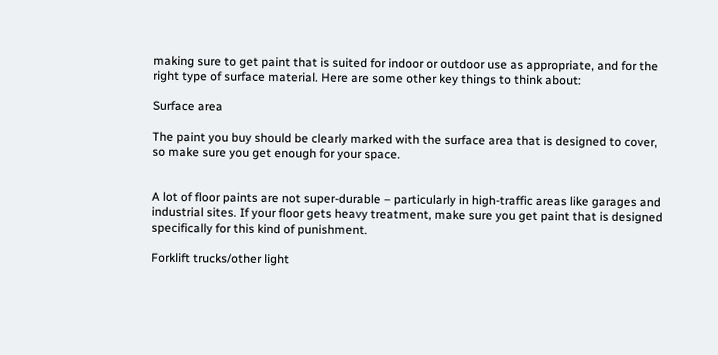making sure to get paint that is suited for indoor or outdoor use as appropriate, and for the right type of surface material. Here are some other key things to think about:

Surface area

The paint you buy should be clearly marked with the surface area that is designed to cover, so make sure you get enough for your space.


A lot of floor paints are not super-durable – particularly in high-traffic areas like garages and industrial sites. If your floor gets heavy treatment, make sure you get paint that is designed specifically for this kind of punishment.

Forklift trucks/other light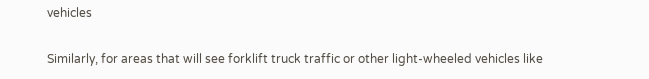vehicles

Similarly, for areas that will see forklift truck traffic or other light-wheeled vehicles like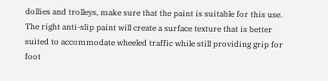dollies and trolleys, make sure that the paint is suitable for this use. The right anti-slip paint will create a surface texture that is better suited to accommodate wheeled traffic while still providing grip for foot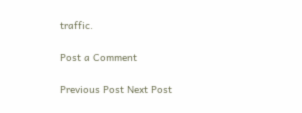traffic.

Post a Comment

Previous Post Next Post